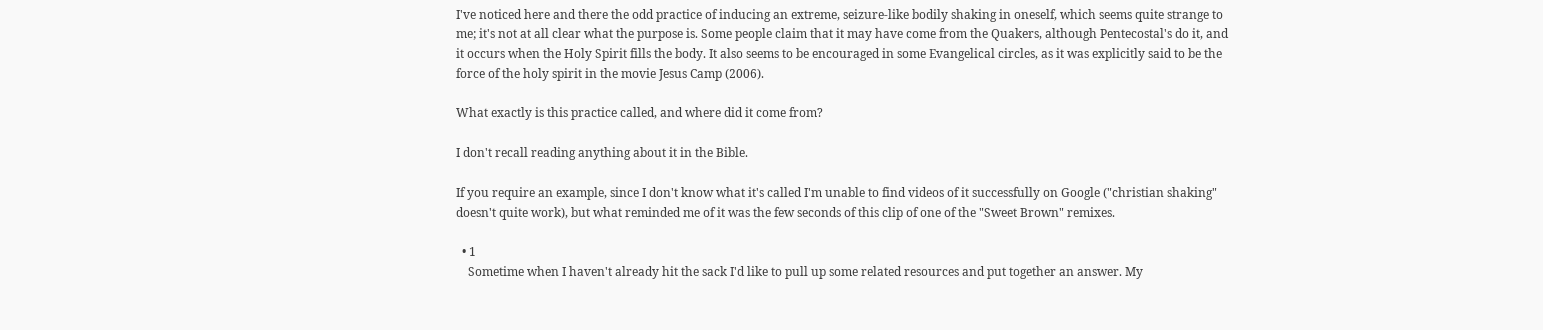I've noticed here and there the odd practice of inducing an extreme, seizure-like bodily shaking in oneself, which seems quite strange to me; it's not at all clear what the purpose is. Some people claim that it may have come from the Quakers, although Pentecostal's do it, and it occurs when the Holy Spirit fills the body. It also seems to be encouraged in some Evangelical circles, as it was explicitly said to be the force of the holy spirit in the movie Jesus Camp (2006).

What exactly is this practice called, and where did it come from?

I don't recall reading anything about it in the Bible.

If you require an example, since I don't know what it's called I'm unable to find videos of it successfully on Google ("christian shaking" doesn't quite work), but what reminded me of it was the few seconds of this clip of one of the "Sweet Brown" remixes.

  • 1
    Sometime when I haven't already hit the sack I'd like to pull up some related resources and put together an answer. My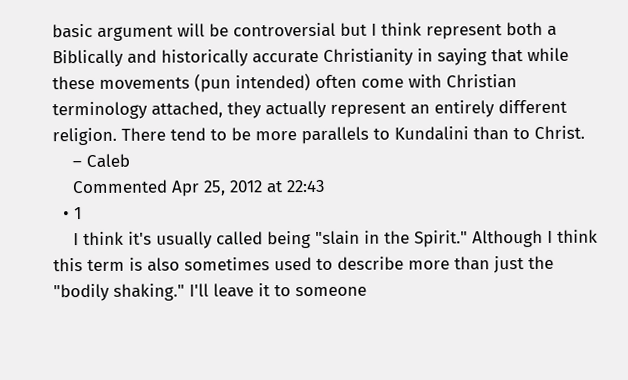basic argument will be controversial but I think represent both a Biblically and historically accurate Christianity in saying that while these movements (pun intended) often come with Christian terminology attached, they actually represent an entirely different religion. There tend to be more parallels to Kundalini than to Christ.
    – Caleb
    Commented Apr 25, 2012 at 22:43
  • 1
    I think it's usually called being "slain in the Spirit." Although I think this term is also sometimes used to describe more than just the "bodily shaking." I'll leave it to someone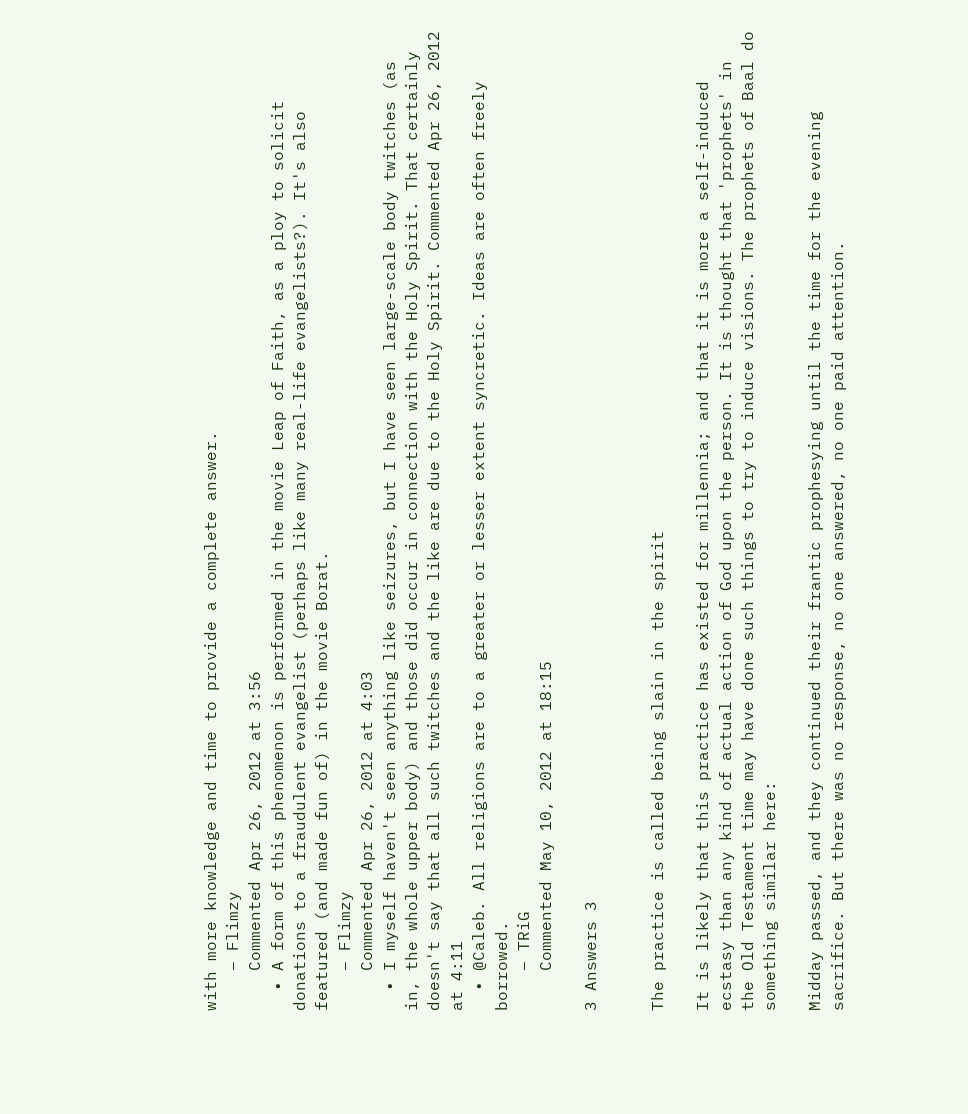with more knowledge and time to provide a complete answer.
    – Flimzy
    Commented Apr 26, 2012 at 3:56
  • A form of this phenomenon is performed in the movie Leap of Faith, as a ploy to solicit donations to a fraudulent evangelist (perhaps like many real-life evangelists?). It's also featured (and made fun of) in the movie Borat.
    – Flimzy
    Commented Apr 26, 2012 at 4:03
  • I myself haven't seen anything like seizures, but I have seen large-scale body twitches (as in, the whole upper body) and those did occur in connection with the Holy Spirit. That certainly doesn't say that all such twitches and the like are due to the Holy Spirit. Commented Apr 26, 2012 at 4:11
  • @Caleb. All religions are to a greater or lesser extent syncretic. Ideas are often freely borrowed.
    – TRiG
    Commented May 10, 2012 at 18:15

3 Answers 3


The practice is called being slain in the spirit

It is likely that this practice has existed for millennia; and that it is more a self-induced ecstasy than any kind of actual action of God upon the person. It is thought that 'prophets' in the Old Testament time may have done such things to try to induce visions. The prophets of Baal do something similar here:

Midday passed, and they continued their frantic prophesying until the time for the evening sacrifice. But there was no response, no one answered, no one paid attention.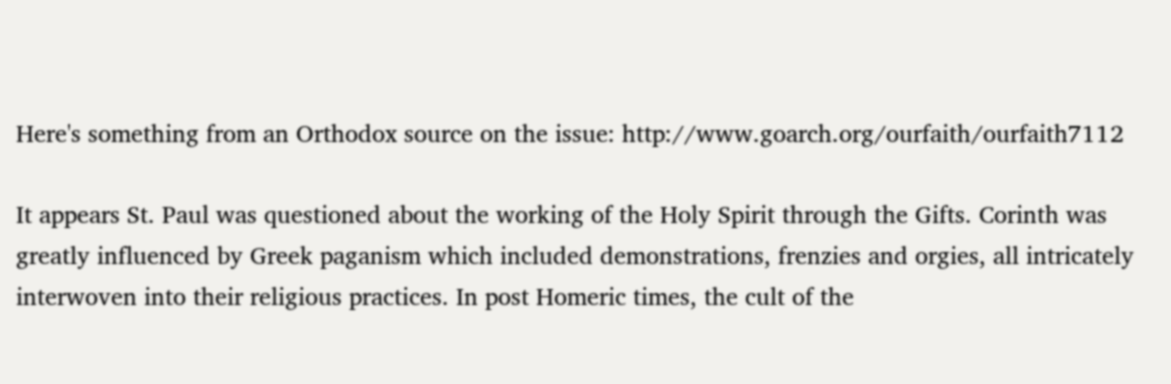Here's something from an Orthodox source on the issue: http://www.goarch.org/ourfaith/ourfaith7112

It appears St. Paul was questioned about the working of the Holy Spirit through the Gifts. Corinth was greatly influenced by Greek paganism which included demonstrations, frenzies and orgies, all intricately interwoven into their religious practices. In post Homeric times, the cult of the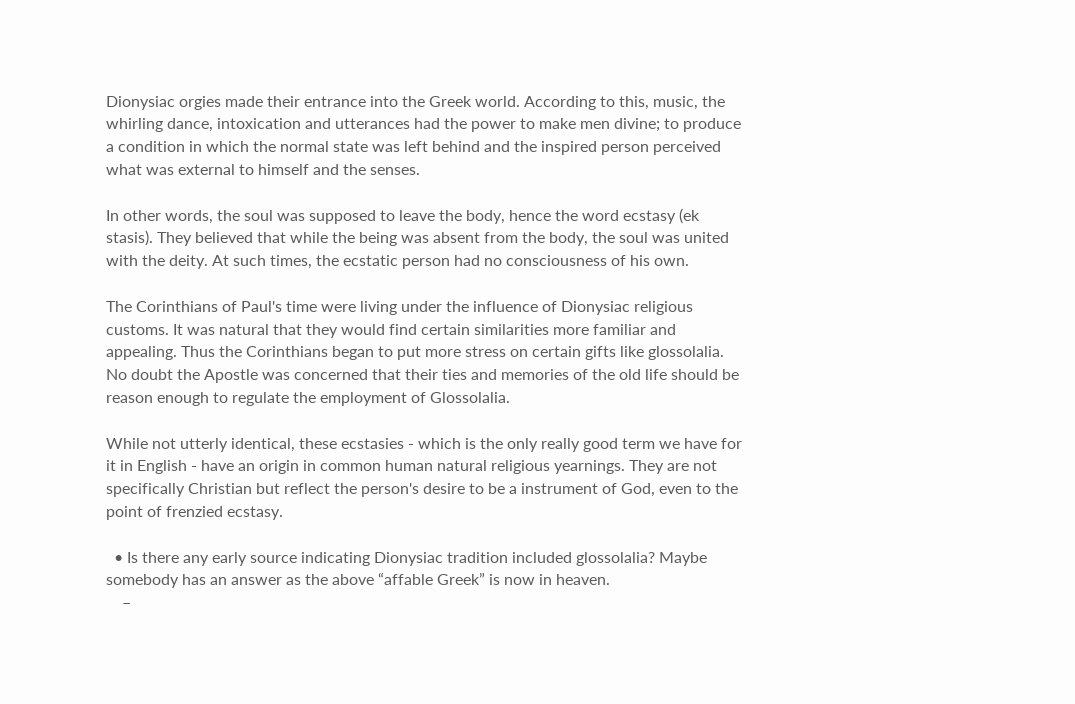Dionysiac orgies made their entrance into the Greek world. According to this, music, the whirling dance, intoxication and utterances had the power to make men divine; to produce a condition in which the normal state was left behind and the inspired person perceived what was external to himself and the senses.

In other words, the soul was supposed to leave the body, hence the word ecstasy (ek stasis). They believed that while the being was absent from the body, the soul was united with the deity. At such times, the ecstatic person had no consciousness of his own.

The Corinthians of Paul's time were living under the influence of Dionysiac religious customs. It was natural that they would find certain similarities more familiar and appealing. Thus the Corinthians began to put more stress on certain gifts like glossolalia. No doubt the Apostle was concerned that their ties and memories of the old life should be reason enough to regulate the employment of Glossolalia.

While not utterly identical, these ecstasies - which is the only really good term we have for it in English - have an origin in common human natural religious yearnings. They are not specifically Christian but reflect the person's desire to be a instrument of God, even to the point of frenzied ecstasy.

  • Is there any early source indicating Dionysiac tradition included glossolalia? Maybe somebody has an answer as the above “affable Greek” is now in heaven.
    –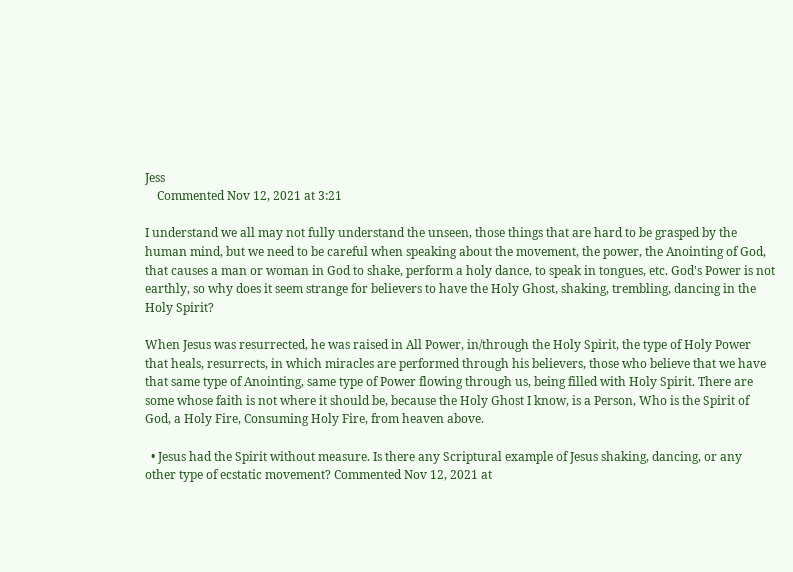Jess
    Commented Nov 12, 2021 at 3:21

I understand we all may not fully understand the unseen, those things that are hard to be grasped by the human mind, but we need to be careful when speaking about the movement, the power, the Anointing of God, that causes a man or woman in God to shake, perform a holy dance, to speak in tongues, etc. God's Power is not earthly, so why does it seem strange for believers to have the Holy Ghost, shaking, trembling, dancing in the Holy Spirit?

When Jesus was resurrected, he was raised in All Power, in/through the Holy Spirit, the type of Holy Power that heals, resurrects, in which miracles are performed through his believers, those who believe that we have that same type of Anointing, same type of Power flowing through us, being filled with Holy Spirit. There are some whose faith is not where it should be, because the Holy Ghost I know, is a Person, Who is the Spirit of God, a Holy Fire, Consuming Holy Fire, from heaven above.

  • Jesus had the Spirit without measure. Is there any Scriptural example of Jesus shaking, dancing, or any other type of ecstatic movement? Commented Nov 12, 2021 at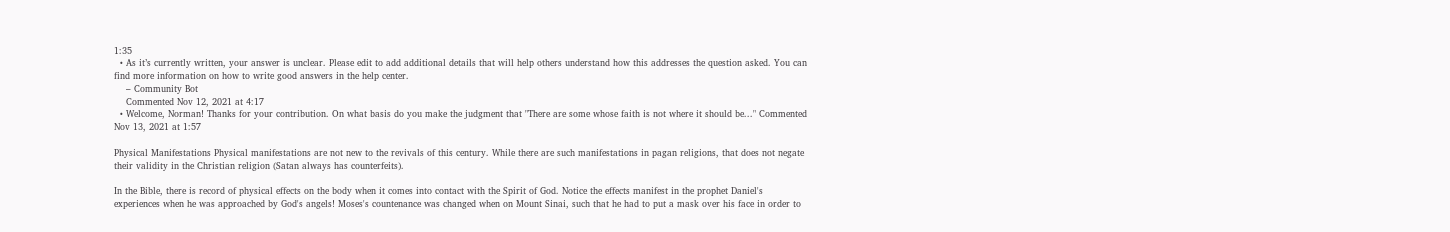1:35
  • As it’s currently written, your answer is unclear. Please edit to add additional details that will help others understand how this addresses the question asked. You can find more information on how to write good answers in the help center.
    – Community Bot
    Commented Nov 12, 2021 at 4:17
  • Welcome, Norman! Thanks for your contribution. On what basis do you make the judgment that "There are some whose faith is not where it should be..." Commented Nov 13, 2021 at 1:57

Physical Manifestations Physical manifestations are not new to the revivals of this century. While there are such manifestations in pagan religions, that does not negate their validity in the Christian religion (Satan always has counterfeits).

In the Bible, there is record of physical effects on the body when it comes into contact with the Spirit of God. Notice the effects manifest in the prophet Daniel's experiences when he was approached by God's angels! Moses's countenance was changed when on Mount Sinai, such that he had to put a mask over his face in order to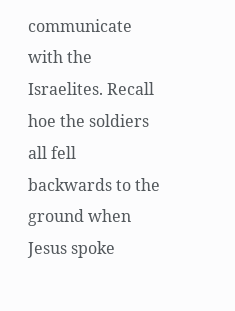communicate with the Israelites. Recall hoe the soldiers all fell backwards to the ground when Jesus spoke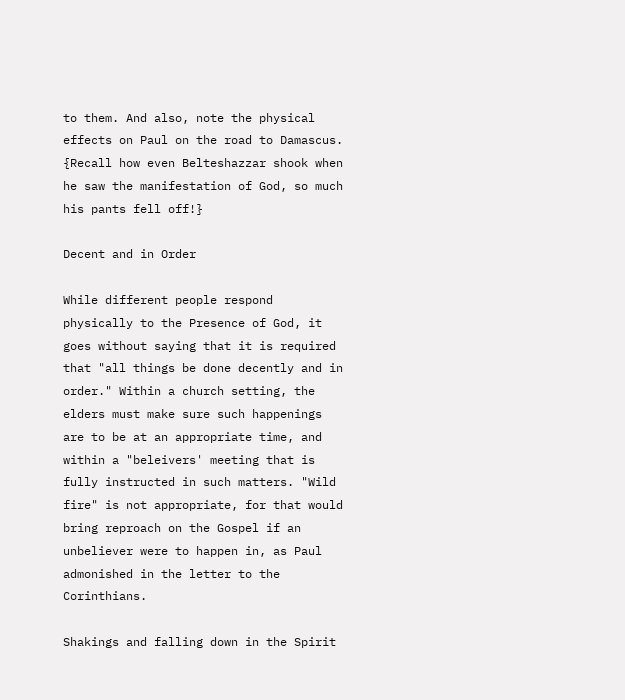to them. And also, note the physical effects on Paul on the road to Damascus. {Recall how even Belteshazzar shook when he saw the manifestation of God, so much his pants fell off!}

Decent and in Order

While different people respond physically to the Presence of God, it goes without saying that it is required that "all things be done decently and in order." Within a church setting, the elders must make sure such happenings are to be at an appropriate time, and within a "beleivers' meeting that is fully instructed in such matters. "Wild fire" is not appropriate, for that would bring reproach on the Gospel if an unbeliever were to happen in, as Paul admonished in the letter to the Corinthians.

Shakings and falling down in the Spirit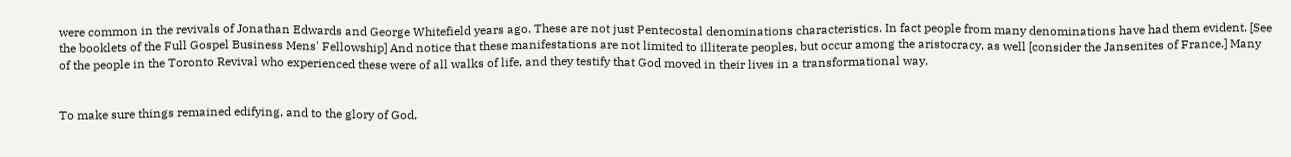were common in the revivals of Jonathan Edwards and George Whitefield years ago. These are not just Pentecostal denominations characteristics. In fact people from many denominations have had them evident. [See the booklets of the Full Gospel Business Mens' Fellowship] And notice that these manifestations are not limited to illiterate peoples, but occur among the aristocracy, as well [consider the Jansenites of France.] Many of the people in the Toronto Revival who experienced these were of all walks of life, and they testify that God moved in their lives in a transformational way.


To make sure things remained edifying, and to the glory of God,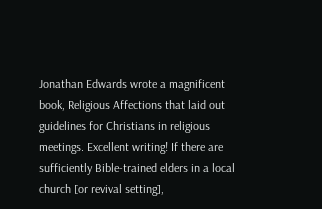Jonathan Edwards wrote a magnificent book, Religious Affections that laid out guidelines for Christians in religious meetings. Excellent writing! If there are sufficiently Bible-trained elders in a local church [or revival setting],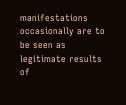manifestations occasionally are to be seen as legitimate results of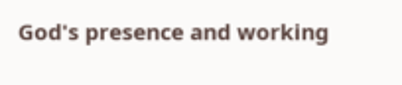God's presence and working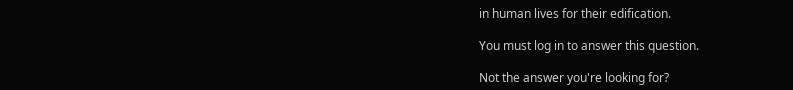in human lives for their edification.

You must log in to answer this question.

Not the answer you're looking for?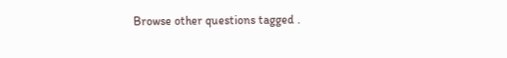Browse other questions tagged .